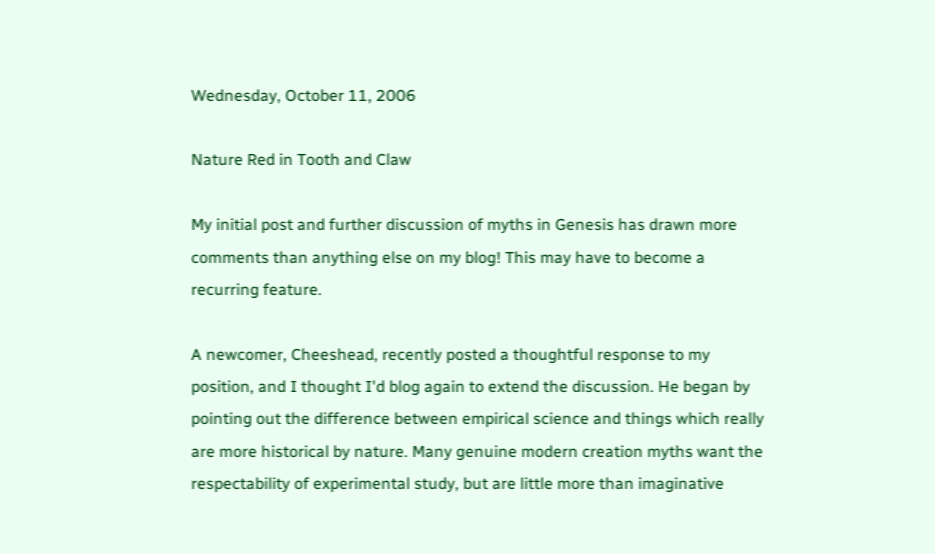Wednesday, October 11, 2006

Nature Red in Tooth and Claw

My initial post and further discussion of myths in Genesis has drawn more comments than anything else on my blog! This may have to become a recurring feature.

A newcomer, Cheeshead, recently posted a thoughtful response to my position, and I thought I'd blog again to extend the discussion. He began by pointing out the difference between empirical science and things which really are more historical by nature. Many genuine modern creation myths want the respectability of experimental study, but are little more than imaginative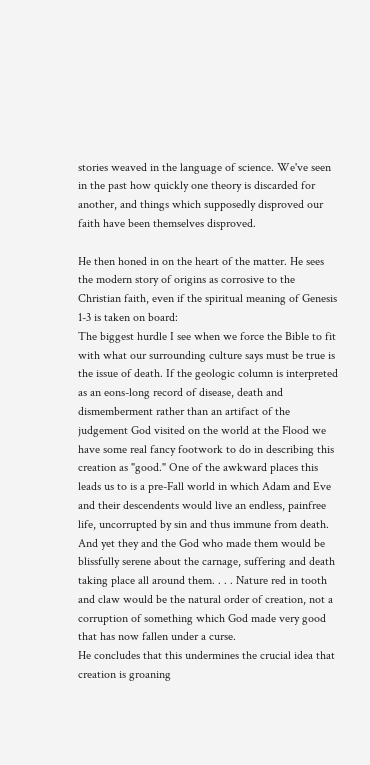stories weaved in the language of science. We've seen in the past how quickly one theory is discarded for another, and things which supposedly disproved our faith have been themselves disproved.

He then honed in on the heart of the matter. He sees the modern story of origins as corrosive to the Christian faith, even if the spiritual meaning of Genesis 1-3 is taken on board:
The biggest hurdle I see when we force the Bible to fit with what our surrounding culture says must be true is the issue of death. If the geologic column is interpreted as an eons-long record of disease, death and dismemberment rather than an artifact of the judgement God visited on the world at the Flood we have some real fancy footwork to do in describing this creation as "good." One of the awkward places this leads us to is a pre-Fall world in which Adam and Eve and their descendents would live an endless, painfree life, uncorrupted by sin and thus immune from death. And yet they and the God who made them would be blissfully serene about the carnage, suffering and death taking place all around them. . . . Nature red in tooth and claw would be the natural order of creation, not a corruption of something which God made very good that has now fallen under a curse.
He concludes that this undermines the crucial idea that creation is groaning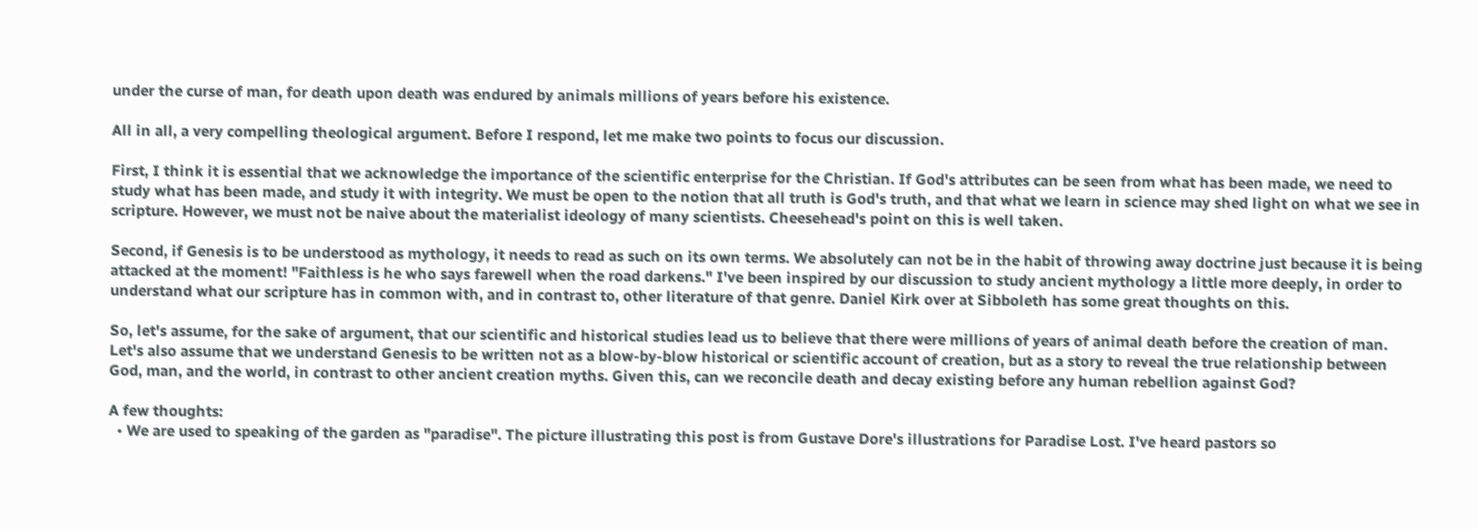under the curse of man, for death upon death was endured by animals millions of years before his existence.

All in all, a very compelling theological argument. Before I respond, let me make two points to focus our discussion.

First, I think it is essential that we acknowledge the importance of the scientific enterprise for the Christian. If God's attributes can be seen from what has been made, we need to study what has been made, and study it with integrity. We must be open to the notion that all truth is God's truth, and that what we learn in science may shed light on what we see in scripture. However, we must not be naive about the materialist ideology of many scientists. Cheesehead's point on this is well taken.

Second, if Genesis is to be understood as mythology, it needs to read as such on its own terms. We absolutely can not be in the habit of throwing away doctrine just because it is being attacked at the moment! "Faithless is he who says farewell when the road darkens." I've been inspired by our discussion to study ancient mythology a little more deeply, in order to understand what our scripture has in common with, and in contrast to, other literature of that genre. Daniel Kirk over at Sibboleth has some great thoughts on this.

So, let's assume, for the sake of argument, that our scientific and historical studies lead us to believe that there were millions of years of animal death before the creation of man. Let's also assume that we understand Genesis to be written not as a blow-by-blow historical or scientific account of creation, but as a story to reveal the true relationship between God, man, and the world, in contrast to other ancient creation myths. Given this, can we reconcile death and decay existing before any human rebellion against God?

A few thoughts:
  • We are used to speaking of the garden as "paradise". The picture illustrating this post is from Gustave Dore's illustrations for Paradise Lost. I've heard pastors so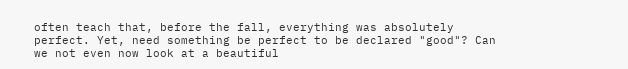often teach that, before the fall, everything was absolutely perfect. Yet, need something be perfect to be declared "good"? Can we not even now look at a beautiful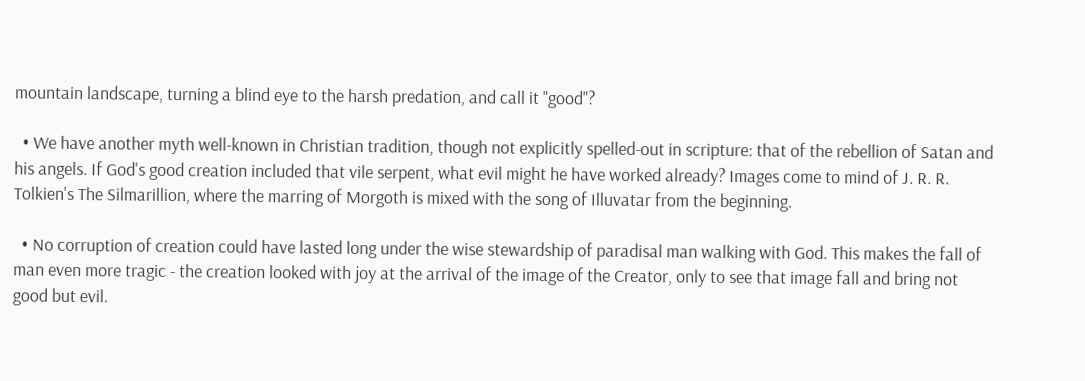mountain landscape, turning a blind eye to the harsh predation, and call it "good"?

  • We have another myth well-known in Christian tradition, though not explicitly spelled-out in scripture: that of the rebellion of Satan and his angels. If God's good creation included that vile serpent, what evil might he have worked already? Images come to mind of J. R. R. Tolkien's The Silmarillion, where the marring of Morgoth is mixed with the song of Illuvatar from the beginning.

  • No corruption of creation could have lasted long under the wise stewardship of paradisal man walking with God. This makes the fall of man even more tragic - the creation looked with joy at the arrival of the image of the Creator, only to see that image fall and bring not good but evil.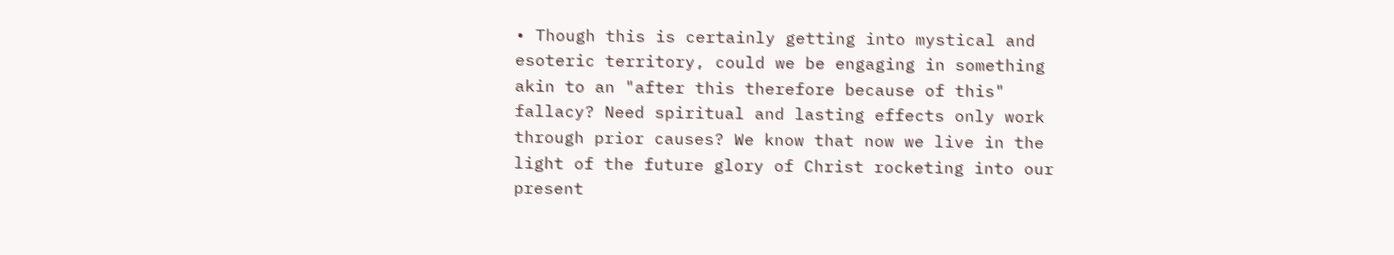• Though this is certainly getting into mystical and esoteric territory, could we be engaging in something akin to an "after this therefore because of this" fallacy? Need spiritual and lasting effects only work through prior causes? We know that now we live in the light of the future glory of Christ rocketing into our present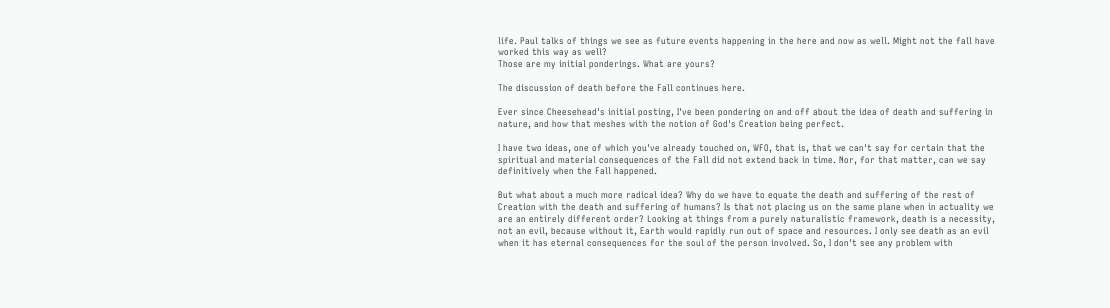life. Paul talks of things we see as future events happening in the here and now as well. Might not the fall have worked this way as well?
Those are my initial ponderings. What are yours?

The discussion of death before the Fall continues here.

Ever since Cheesehead's initial posting, I've been pondering on and off about the idea of death and suffering in nature, and how that meshes with the notion of God's Creation being perfect.

I have two ideas, one of which you've already touched on, WFO, that is, that we can't say for certain that the spiritual and material consequences of the Fall did not extend back in time. Nor, for that matter, can we say definitively when the Fall happened.

But what about a much more radical idea? Why do we have to equate the death and suffering of the rest of Creation with the death and suffering of humans? Is that not placing us on the same plane when in actuality we are an entirely different order? Looking at things from a purely naturalistic framework, death is a necessity, not an evil, because without it, Earth would rapidly run out of space and resources. I only see death as an evil when it has eternal consequences for the soul of the person involved. So, I don't see any problem with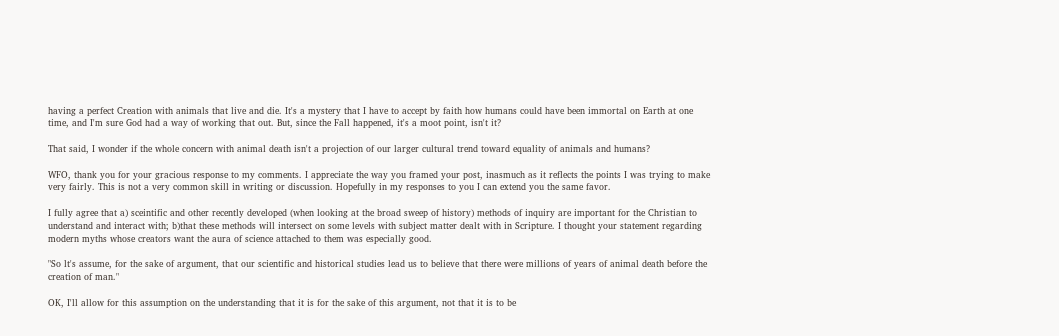having a perfect Creation with animals that live and die. It's a mystery that I have to accept by faith how humans could have been immortal on Earth at one time, and I'm sure God had a way of working that out. But, since the Fall happened, it's a moot point, isn't it?

That said, I wonder if the whole concern with animal death isn't a projection of our larger cultural trend toward equality of animals and humans?

WFO, thank you for your gracious response to my comments. I appreciate the way you framed your post, inasmuch as it reflects the points I was trying to make very fairly. This is not a very common skill in writing or discussion. Hopefully in my responses to you I can extend you the same favor.

I fully agree that a) sceintific and other recently developed (when looking at the broad sweep of history) methods of inquiry are important for the Christian to understand and interact with; b)that these methods will intersect on some levels with subject matter dealt with in Scripture. I thought your statement regarding modern myths whose creators want the aura of science attached to them was especially good.

"So lt's assume, for the sake of argument, that our scientific and historical studies lead us to believe that there were millions of years of animal death before the creation of man."

OK, I'll allow for this assumption on the understanding that it is for the sake of this argument, not that it is to be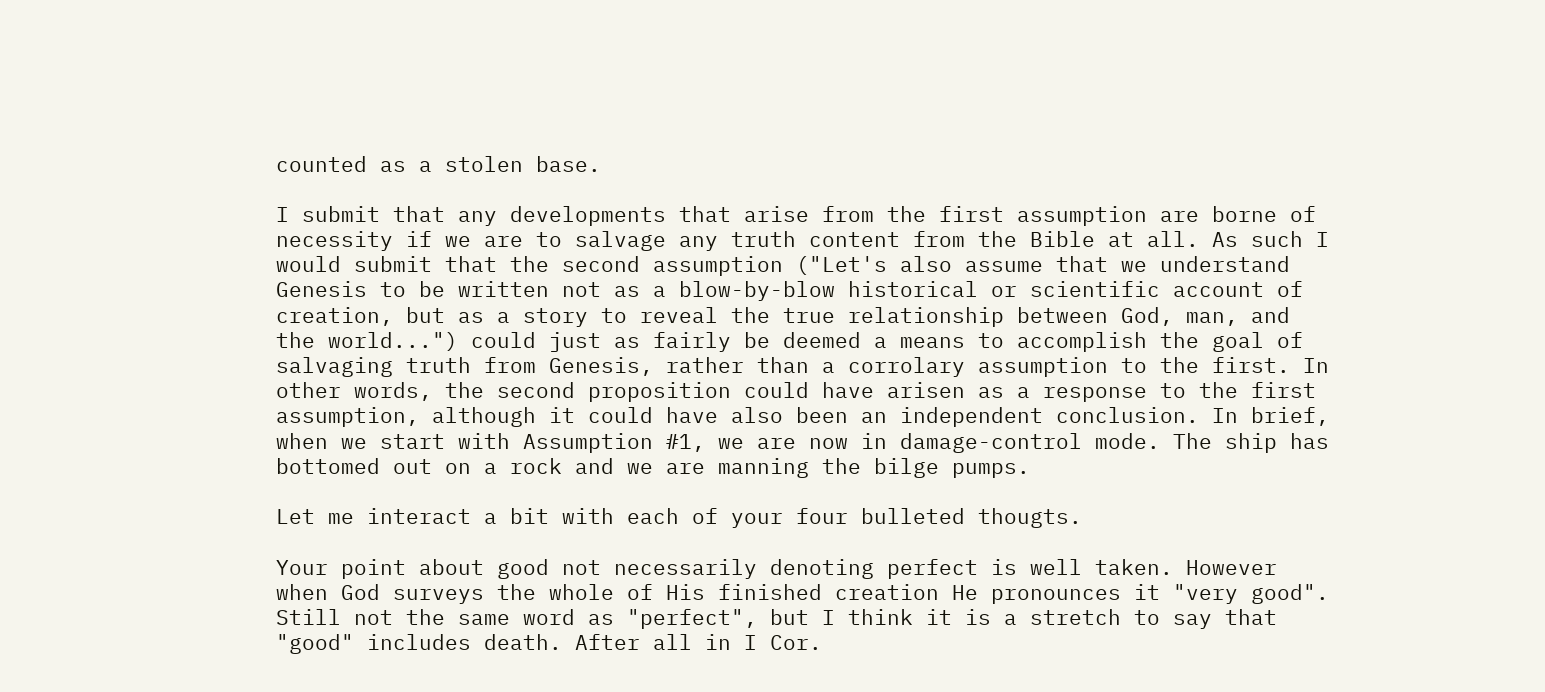counted as a stolen base.

I submit that any developments that arise from the first assumption are borne of necessity if we are to salvage any truth content from the Bible at all. As such I would submit that the second assumption ("Let's also assume that we understand Genesis to be written not as a blow-by-blow historical or scientific account of creation, but as a story to reveal the true relationship between God, man, and the world...") could just as fairly be deemed a means to accomplish the goal of salvaging truth from Genesis, rather than a corrolary assumption to the first. In other words, the second proposition could have arisen as a response to the first assumption, although it could have also been an independent conclusion. In brief, when we start with Assumption #1, we are now in damage-control mode. The ship has bottomed out on a rock and we are manning the bilge pumps.

Let me interact a bit with each of your four bulleted thougts.

Your point about good not necessarily denoting perfect is well taken. However when God surveys the whole of His finished creation He pronounces it "very good". Still not the same word as "perfect", but I think it is a stretch to say that "good" includes death. After all in I Cor.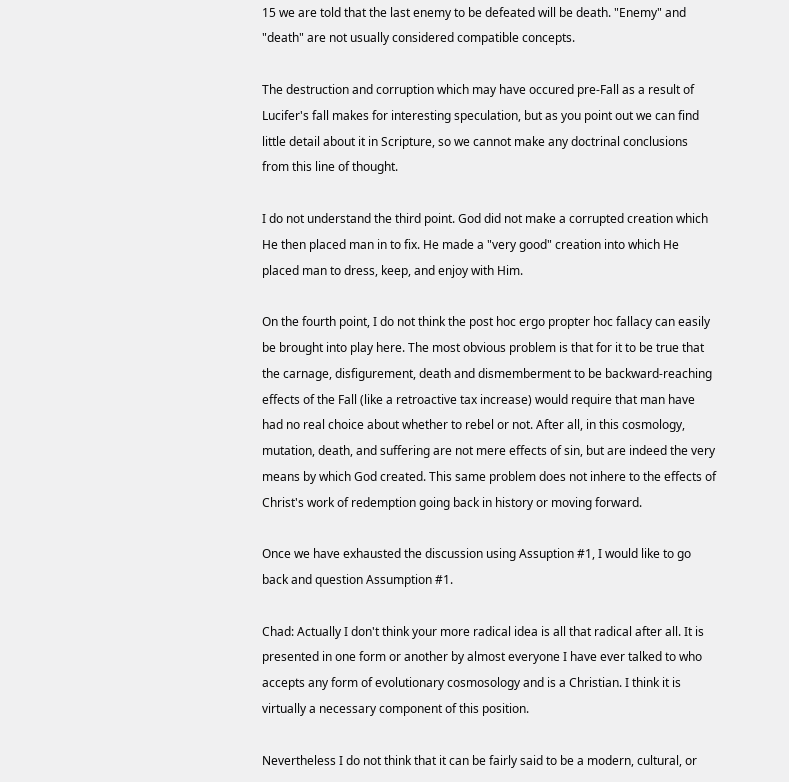15 we are told that the last enemy to be defeated will be death. "Enemy" and "death" are not usually considered compatible concepts.

The destruction and corruption which may have occured pre-Fall as a result of Lucifer's fall makes for interesting speculation, but as you point out we can find little detail about it in Scripture, so we cannot make any doctrinal conclusions from this line of thought.

I do not understand the third point. God did not make a corrupted creation which He then placed man in to fix. He made a "very good" creation into which He placed man to dress, keep, and enjoy with Him.

On the fourth point, I do not think the post hoc ergo propter hoc fallacy can easily be brought into play here. The most obvious problem is that for it to be true that the carnage, disfigurement, death and dismemberment to be backward-reaching effects of the Fall (like a retroactive tax increase) would require that man have had no real choice about whether to rebel or not. After all, in this cosmology, mutation, death, and suffering are not mere effects of sin, but are indeed the very means by which God created. This same problem does not inhere to the effects of Christ's work of redemption going back in history or moving forward.

Once we have exhausted the discussion using Assuption #1, I would like to go back and question Assumption #1.

Chad: Actually I don't think your more radical idea is all that radical after all. It is presented in one form or another by almost everyone I have ever talked to who accepts any form of evolutionary cosmosology and is a Christian. I think it is virtually a necessary component of this position.

Nevertheless I do not think that it can be fairly said to be a modern, cultural, or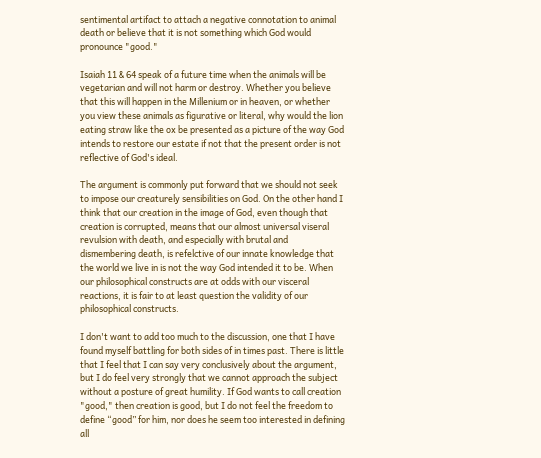sentimental artifact to attach a negative connotation to animal death or believe that it is not something which God would pronounce "good."

Isaiah 11 & 64 speak of a future time when the animals will be vegetarian and will not harm or destroy. Whether you believe that this will happen in the Millenium or in heaven, or whether you view these animals as figurative or literal, why would the lion eating straw like the ox be presented as a picture of the way God intends to restore our estate if not that the present order is not reflective of God's ideal.

The argument is commonly put forward that we should not seek to impose our creaturely sensibilities on God. On the other hand I think that our creation in the image of God, even though that creation is corrupted, means that our almost universal viseral revulsion with death, and especially with brutal and dismembering death, is refelctive of our innate knowledge that the world we live in is not the way God intended it to be. When our philosophical constructs are at odds with our visceral reactions, it is fair to at least question the validity of our philosophical constructs.

I don't want to add too much to the discussion, one that I have found myself battling for both sides of in times past. There is little that I feel that I can say very conclusively about the argument, but I do feel very strongly that we cannot approach the subject without a posture of great humility. If God wants to call creation "good," then creation is good, but I do not feel the freedom to define “good” for him, nor does he seem too interested in defining all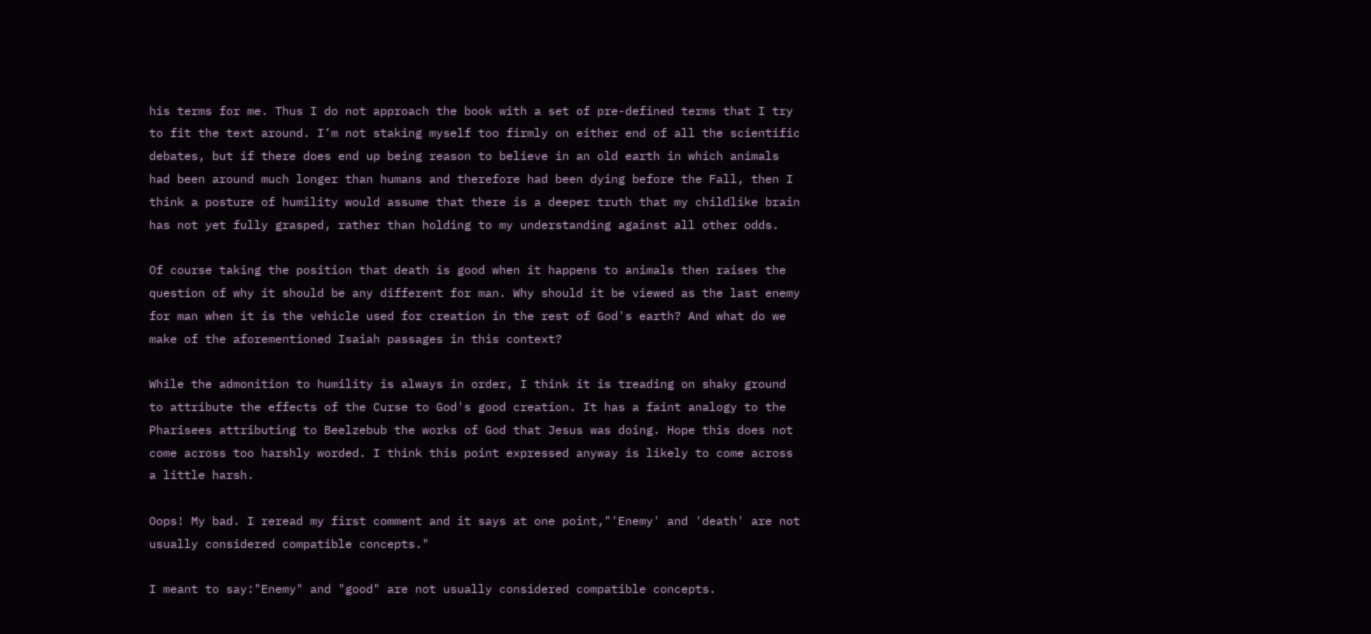his terms for me. Thus I do not approach the book with a set of pre-defined terms that I try to fit the text around. I’m not staking myself too firmly on either end of all the scientific debates, but if there does end up being reason to believe in an old earth in which animals had been around much longer than humans and therefore had been dying before the Fall, then I think a posture of humility would assume that there is a deeper truth that my childlike brain has not yet fully grasped, rather than holding to my understanding against all other odds.

Of course taking the position that death is good when it happens to animals then raises the question of why it should be any different for man. Why should it be viewed as the last enemy for man when it is the vehicle used for creation in the rest of God's earth? And what do we make of the aforementioned Isaiah passages in this context?

While the admonition to humility is always in order, I think it is treading on shaky ground to attribute the effects of the Curse to God's good creation. It has a faint analogy to the Pharisees attributing to Beelzebub the works of God that Jesus was doing. Hope this does not come across too harshly worded. I think this point expressed anyway is likely to come across a little harsh.

Oops! My bad. I reread my first comment and it says at one point,"'Enemy' and 'death' are not usually considered compatible concepts."

I meant to say:"Enemy" and "good" are not usually considered compatible concepts.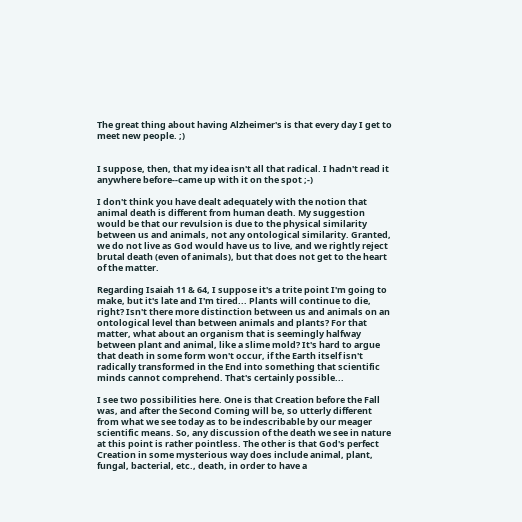The great thing about having Alzheimer's is that every day I get to meet new people. ;)


I suppose, then, that my idea isn't all that radical. I hadn't read it anywhere before--came up with it on the spot ;-)

I don't think you have dealt adequately with the notion that animal death is different from human death. My suggestion would be that our revulsion is due to the physical similarity between us and animals, not any ontological similarity. Granted, we do not live as God would have us to live, and we rightly reject brutal death (even of animals), but that does not get to the heart of the matter.

Regarding Isaiah 11 & 64, I suppose it's a trite point I'm going to make, but it's late and I'm tired... Plants will continue to die, right? Isn't there more distinction between us and animals on an ontological level than between animals and plants? For that matter, what about an organism that is seemingly halfway between plant and animal, like a slime mold? It's hard to argue that death in some form won't occur, if the Earth itself isn't radically transformed in the End into something that scientific minds cannot comprehend. That's certainly possible...

I see two possibilities here. One is that Creation before the Fall was, and after the Second Coming will be, so utterly different from what we see today as to be indescribable by our meager scientific means. So, any discussion of the death we see in nature at this point is rather pointless. The other is that God's perfect Creation in some mysterious way does include animal, plant, fungal, bacterial, etc., death, in order to have a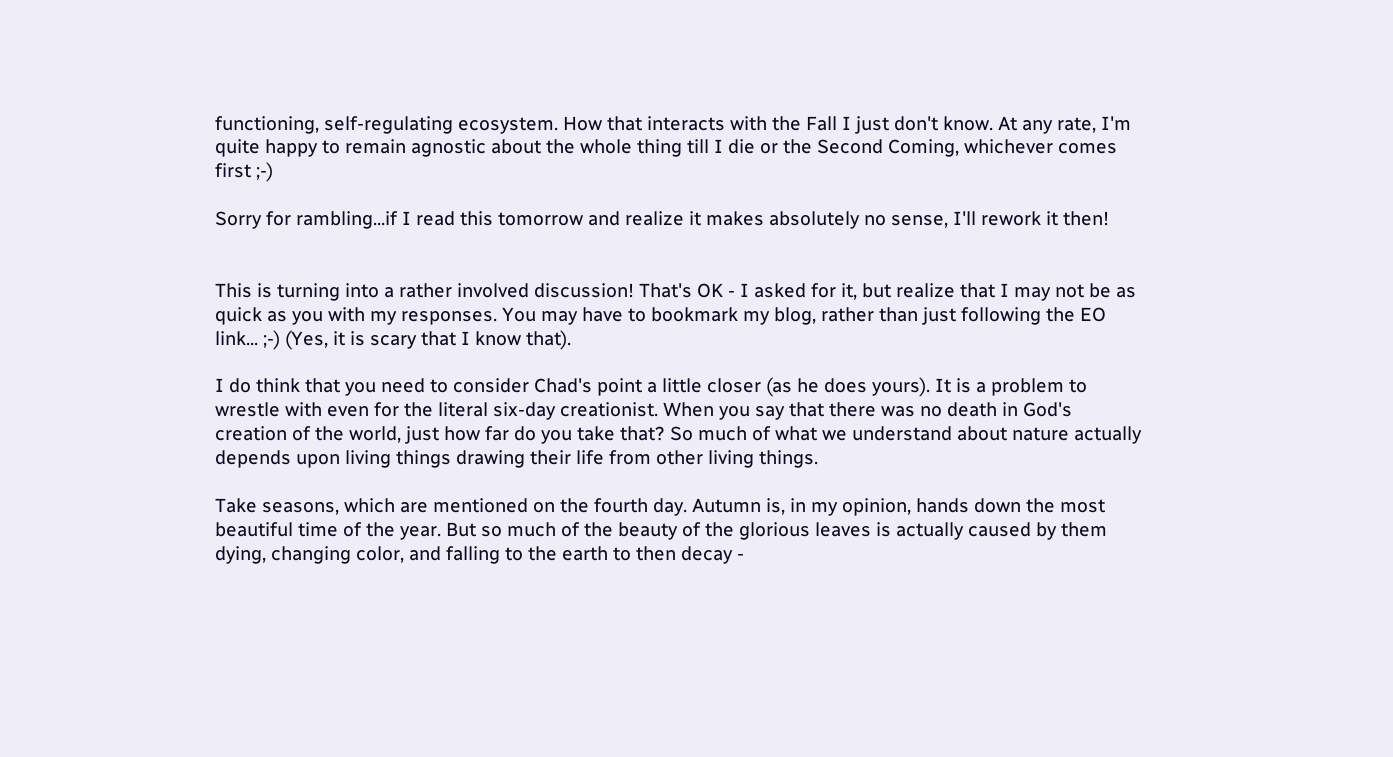functioning, self-regulating ecosystem. How that interacts with the Fall I just don't know. At any rate, I'm quite happy to remain agnostic about the whole thing till I die or the Second Coming, whichever comes first ;-)

Sorry for rambling...if I read this tomorrow and realize it makes absolutely no sense, I'll rework it then!


This is turning into a rather involved discussion! That's OK - I asked for it, but realize that I may not be as quick as you with my responses. You may have to bookmark my blog, rather than just following the EO link... ;-) (Yes, it is scary that I know that).

I do think that you need to consider Chad's point a little closer (as he does yours). It is a problem to wrestle with even for the literal six-day creationist. When you say that there was no death in God's creation of the world, just how far do you take that? So much of what we understand about nature actually depends upon living things drawing their life from other living things.

Take seasons, which are mentioned on the fourth day. Autumn is, in my opinion, hands down the most beautiful time of the year. But so much of the beauty of the glorious leaves is actually caused by them dying, changing color, and falling to the earth to then decay -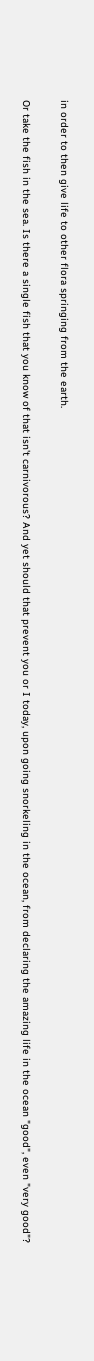in order to then give life to other flora springing from the earth.

Or take the fish in the sea. Is there a single fish that you know of that isn't carnivorous? And yet should that prevent you or I today, upon going snorkeling in the ocean, from declaring the amazing life in the ocean "good", even "very good"?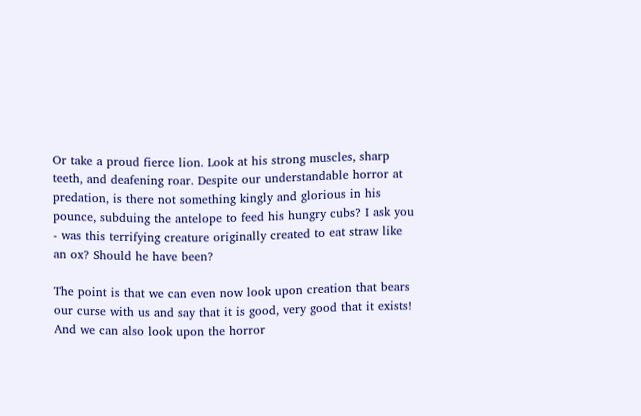Or take a proud fierce lion. Look at his strong muscles, sharp teeth, and deafening roar. Despite our understandable horror at predation, is there not something kingly and glorious in his pounce, subduing the antelope to feed his hungry cubs? I ask you - was this terrifying creature originally created to eat straw like an ox? Should he have been?

The point is that we can even now look upon creation that bears our curse with us and say that it is good, very good that it exists! And we can also look upon the horror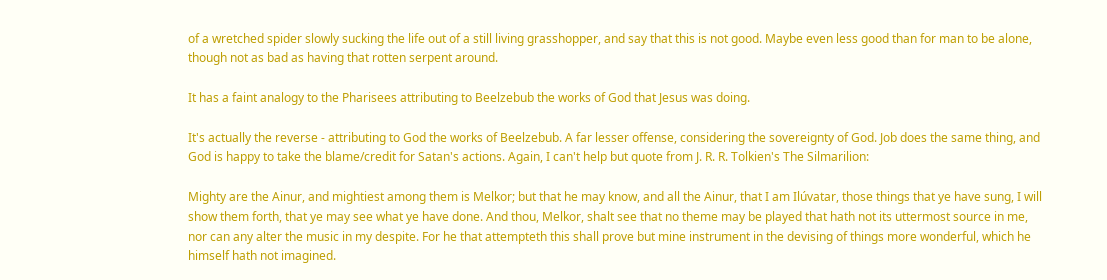of a wretched spider slowly sucking the life out of a still living grasshopper, and say that this is not good. Maybe even less good than for man to be alone, though not as bad as having that rotten serpent around.

It has a faint analogy to the Pharisees attributing to Beelzebub the works of God that Jesus was doing.

It's actually the reverse - attributing to God the works of Beelzebub. A far lesser offense, considering the sovereignty of God. Job does the same thing, and God is happy to take the blame/credit for Satan's actions. Again, I can't help but quote from J. R. R. Tolkien's The Silmarilion:

Mighty are the Ainur, and mightiest among them is Melkor; but that he may know, and all the Ainur, that I am Ilúvatar, those things that ye have sung, I will show them forth, that ye may see what ye have done. And thou, Melkor, shalt see that no theme may be played that hath not its uttermost source in me, nor can any alter the music in my despite. For he that attempteth this shall prove but mine instrument in the devising of things more wonderful, which he himself hath not imagined.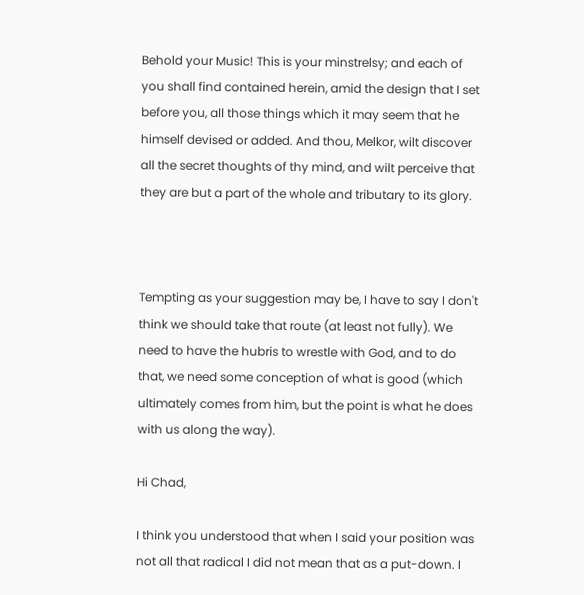Behold your Music! This is your minstrelsy; and each of you shall find contained herein, amid the design that I set before you, all those things which it may seem that he himself devised or added. And thou, Melkor, wilt discover all the secret thoughts of thy mind, and wilt perceive that they are but a part of the whole and tributary to its glory.



Tempting as your suggestion may be, I have to say I don't think we should take that route (at least not fully). We need to have the hubris to wrestle with God, and to do that, we need some conception of what is good (which ultimately comes from him, but the point is what he does with us along the way).

Hi Chad,

I think you understood that when I said your position was not all that radical I did not mean that as a put-down. I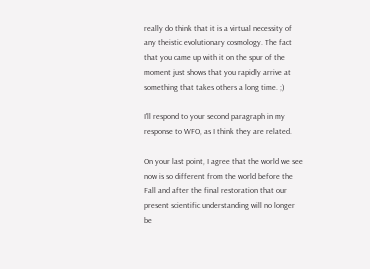really do think that it is a virtual necessity of any theistic evolutionary cosmology. The fact that you came up with it on the spur of the moment just shows that you rapidly arrive at something that takes others a long time. ;)

I'll respond to your second paragraph in my response to WFO, as I think they are related.

On your last point, I agree that the world we see now is so different from the world before the Fall and after the final restoration that our present scientific understanding will no longer be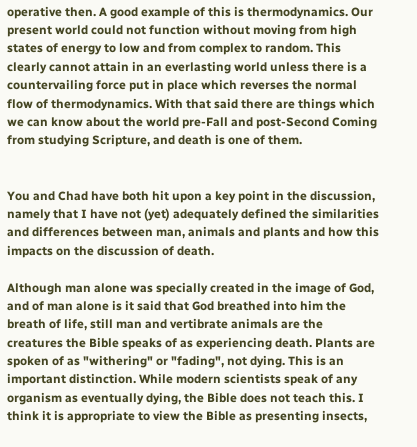operative then. A good example of this is thermodynamics. Our present world could not function without moving from high states of energy to low and from complex to random. This clearly cannot attain in an everlasting world unless there is a countervailing force put in place which reverses the normal flow of thermodynamics. With that said there are things which we can know about the world pre-Fall and post-Second Coming from studying Scripture, and death is one of them.


You and Chad have both hit upon a key point in the discussion, namely that I have not (yet) adequately defined the similarities and differences between man, animals and plants and how this impacts on the discussion of death.

Although man alone was specially created in the image of God, and of man alone is it said that God breathed into him the breath of life, still man and vertibrate animals are the creatures the Bible speaks of as experiencing death. Plants are spoken of as "withering" or "fading", not dying. This is an important distinction. While modern scientists speak of any organism as eventually dying, the Bible does not teach this. I think it is appropriate to view the Bible as presenting insects,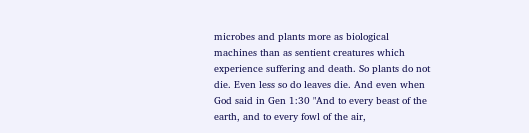microbes and plants more as biological machines than as sentient creatures which experience suffering and death. So plants do not die. Even less so do leaves die. And even when God said in Gen 1:30 "And to every beast of the earth, and to every fowl of the air,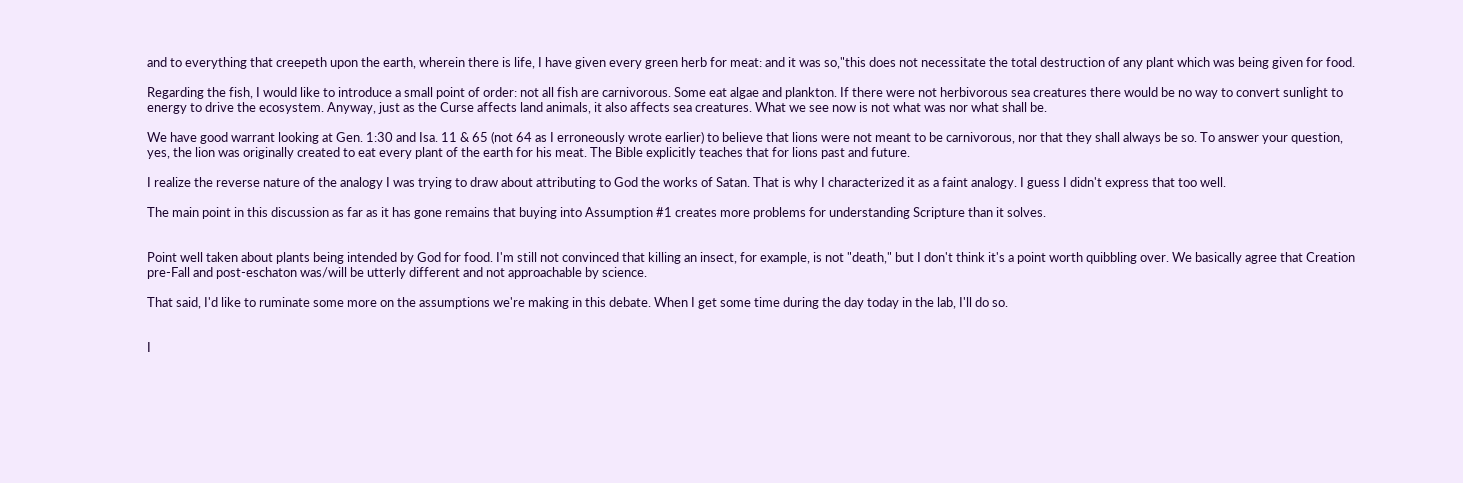and to everything that creepeth upon the earth, wherein there is life, I have given every green herb for meat: and it was so,"this does not necessitate the total destruction of any plant which was being given for food.

Regarding the fish, I would like to introduce a small point of order: not all fish are carnivorous. Some eat algae and plankton. If there were not herbivorous sea creatures there would be no way to convert sunlight to energy to drive the ecosystem. Anyway, just as the Curse affects land animals, it also affects sea creatures. What we see now is not what was nor what shall be.

We have good warrant looking at Gen. 1:30 and Isa. 11 & 65 (not 64 as I erroneously wrote earlier) to believe that lions were not meant to be carnivorous, nor that they shall always be so. To answer your question, yes, the lion was originally created to eat every plant of the earth for his meat. The Bible explicitly teaches that for lions past and future.

I realize the reverse nature of the analogy I was trying to draw about attributing to God the works of Satan. That is why I characterized it as a faint analogy. I guess I didn't express that too well.

The main point in this discussion as far as it has gone remains that buying into Assumption #1 creates more problems for understanding Scripture than it solves.


Point well taken about plants being intended by God for food. I'm still not convinced that killing an insect, for example, is not "death," but I don't think it's a point worth quibbling over. We basically agree that Creation pre-Fall and post-eschaton was/will be utterly different and not approachable by science.

That said, I'd like to ruminate some more on the assumptions we're making in this debate. When I get some time during the day today in the lab, I'll do so.


I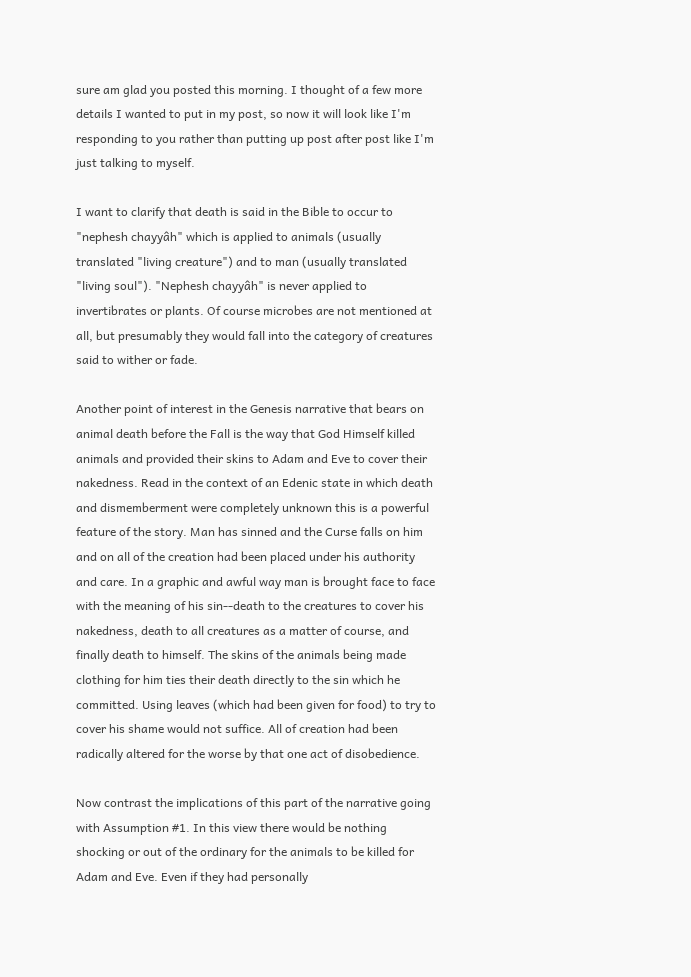sure am glad you posted this morning. I thought of a few more details I wanted to put in my post, so now it will look like I'm responding to you rather than putting up post after post like I'm just talking to myself.

I want to clarify that death is said in the Bible to occur to "nephesh chayyâh" which is applied to animals (usually translated "living creature") and to man (usually translated "living soul"). "Nephesh chayyâh" is never applied to invertibrates or plants. Of course microbes are not mentioned at all, but presumably they would fall into the category of creatures said to wither or fade.

Another point of interest in the Genesis narrative that bears on animal death before the Fall is the way that God Himself killed animals and provided their skins to Adam and Eve to cover their nakedness. Read in the context of an Edenic state in which death and dismemberment were completely unknown this is a powerful feature of the story. Man has sinned and the Curse falls on him and on all of the creation had been placed under his authority and care. In a graphic and awful way man is brought face to face with the meaning of his sin--death to the creatures to cover his nakedness, death to all creatures as a matter of course, and finally death to himself. The skins of the animals being made clothing for him ties their death directly to the sin which he committed. Using leaves (which had been given for food) to try to cover his shame would not suffice. All of creation had been radically altered for the worse by that one act of disobedience.

Now contrast the implications of this part of the narrative going with Assumption #1. In this view there would be nothing shocking or out of the ordinary for the animals to be killed for Adam and Eve. Even if they had personally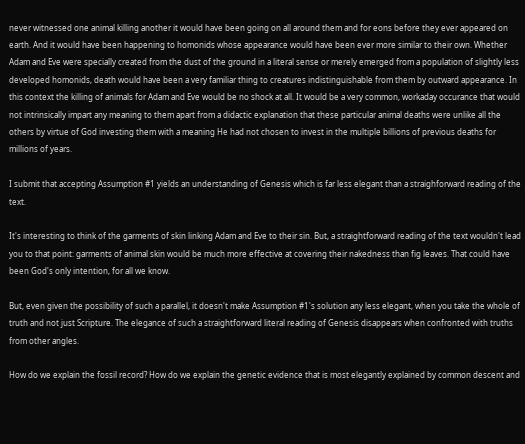never witnessed one animal killing another it would have been going on all around them and for eons before they ever appeared on earth. And it would have been happening to homonids whose appearance would have been ever more similar to their own. Whether Adam and Eve were specially created from the dust of the ground in a literal sense or merely emerged from a population of slightly less developed homonids, death would have been a very familiar thing to creatures indistinguishable from them by outward appearance. In this context the killing of animals for Adam and Eve would be no shock at all. It would be a very common, workaday occurance that would not intrinsically impart any meaning to them apart from a didactic explanation that these particular animal deaths were unlike all the others by virtue of God investing them with a meaning He had not chosen to invest in the multiple billions of previous deaths for millions of years.

I submit that accepting Assumption #1 yields an understanding of Genesis which is far less elegant than a straighforward reading of the text.

It's interesting to think of the garments of skin linking Adam and Eve to their sin. But, a straightforward reading of the text wouldn't lead you to that point: garments of animal skin would be much more effective at covering their nakedness than fig leaves. That could have been God's only intention, for all we know.

But, even given the possibility of such a parallel, it doesn't make Assumption #1's solution any less elegant, when you take the whole of truth and not just Scripture. The elegance of such a straightforward literal reading of Genesis disappears when confronted with truths from other angles.

How do we explain the fossil record? How do we explain the genetic evidence that is most elegantly explained by common descent and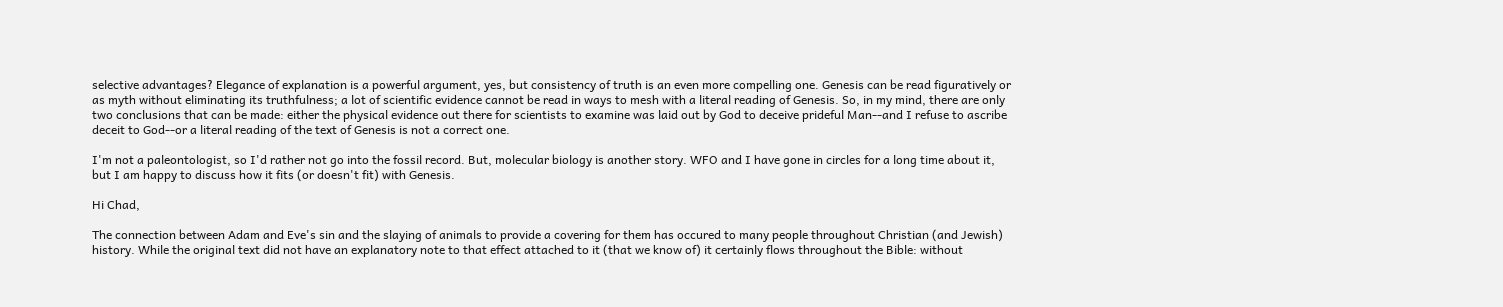selective advantages? Elegance of explanation is a powerful argument, yes, but consistency of truth is an even more compelling one. Genesis can be read figuratively or as myth without eliminating its truthfulness; a lot of scientific evidence cannot be read in ways to mesh with a literal reading of Genesis. So, in my mind, there are only two conclusions that can be made: either the physical evidence out there for scientists to examine was laid out by God to deceive prideful Man--and I refuse to ascribe deceit to God--or a literal reading of the text of Genesis is not a correct one.

I'm not a paleontologist, so I'd rather not go into the fossil record. But, molecular biology is another story. WFO and I have gone in circles for a long time about it, but I am happy to discuss how it fits (or doesn't fit) with Genesis.

Hi Chad,

The connection between Adam and Eve's sin and the slaying of animals to provide a covering for them has occured to many people throughout Christian (and Jewish) history. While the original text did not have an explanatory note to that effect attached to it (that we know of) it certainly flows throughout the Bible: without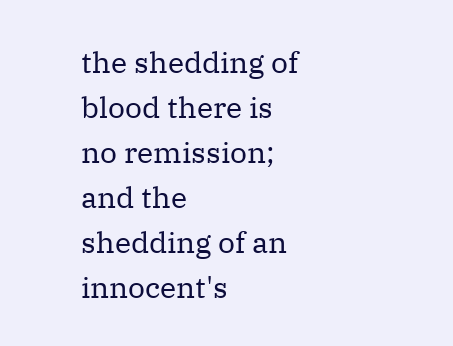the shedding of blood there is no remission; and the shedding of an innocent's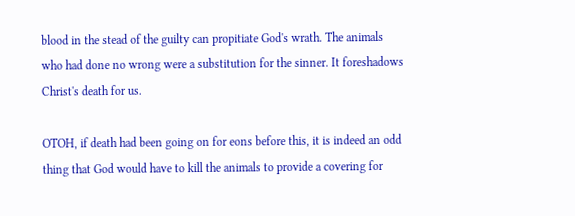blood in the stead of the guilty can propitiate God's wrath. The animals who had done no wrong were a substitution for the sinner. It foreshadows Christ's death for us.

OTOH, if death had been going on for eons before this, it is indeed an odd thing that God would have to kill the animals to provide a covering for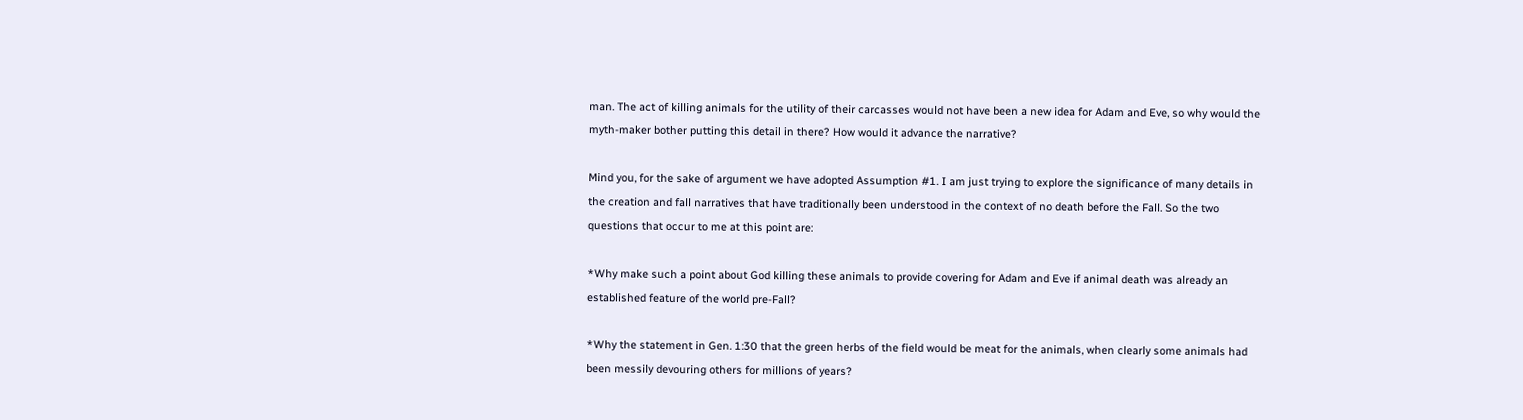man. The act of killing animals for the utility of their carcasses would not have been a new idea for Adam and Eve, so why would the myth-maker bother putting this detail in there? How would it advance the narrative?

Mind you, for the sake of argument we have adopted Assumption #1. I am just trying to explore the significance of many details in the creation and fall narratives that have traditionally been understood in the context of no death before the Fall. So the two questions that occur to me at this point are:

*Why make such a point about God killing these animals to provide covering for Adam and Eve if animal death was already an established feature of the world pre-Fall?

*Why the statement in Gen. 1:30 that the green herbs of the field would be meat for the animals, when clearly some animals had been messily devouring others for millions of years?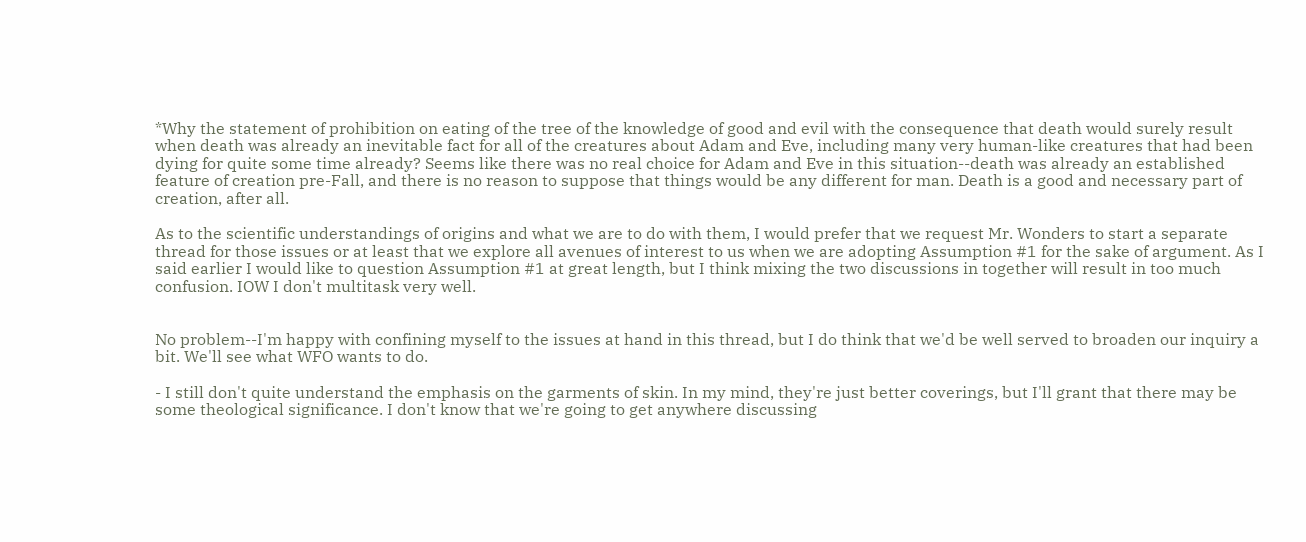*Why the statement of prohibition on eating of the tree of the knowledge of good and evil with the consequence that death would surely result when death was already an inevitable fact for all of the creatures about Adam and Eve, including many very human-like creatures that had been dying for quite some time already? Seems like there was no real choice for Adam and Eve in this situation--death was already an established feature of creation pre-Fall, and there is no reason to suppose that things would be any different for man. Death is a good and necessary part of creation, after all.

As to the scientific understandings of origins and what we are to do with them, I would prefer that we request Mr. Wonders to start a separate thread for those issues or at least that we explore all avenues of interest to us when we are adopting Assumption #1 for the sake of argument. As I said earlier I would like to question Assumption #1 at great length, but I think mixing the two discussions in together will result in too much confusion. IOW I don't multitask very well.


No problem--I'm happy with confining myself to the issues at hand in this thread, but I do think that we'd be well served to broaden our inquiry a bit. We'll see what WFO wants to do.

- I still don't quite understand the emphasis on the garments of skin. In my mind, they're just better coverings, but I'll grant that there may be some theological significance. I don't know that we're going to get anywhere discussing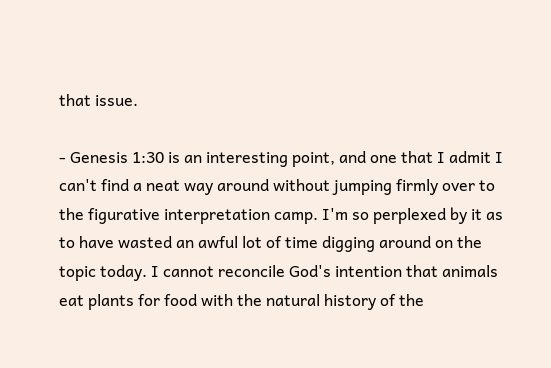that issue.

- Genesis 1:30 is an interesting point, and one that I admit I can't find a neat way around without jumping firmly over to the figurative interpretation camp. I'm so perplexed by it as to have wasted an awful lot of time digging around on the topic today. I cannot reconcile God's intention that animals eat plants for food with the natural history of the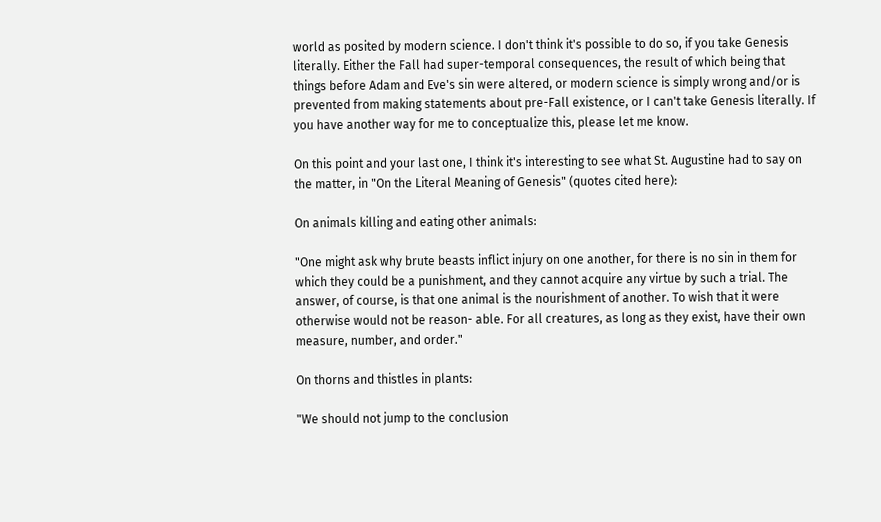world as posited by modern science. I don't think it's possible to do so, if you take Genesis literally. Either the Fall had super-temporal consequences, the result of which being that things before Adam and Eve's sin were altered, or modern science is simply wrong and/or is prevented from making statements about pre-Fall existence, or I can't take Genesis literally. If you have another way for me to conceptualize this, please let me know.

On this point and your last one, I think it's interesting to see what St. Augustine had to say on the matter, in "On the Literal Meaning of Genesis" (quotes cited here):

On animals killing and eating other animals:

"One might ask why brute beasts inflict injury on one another, for there is no sin in them for which they could be a punishment, and they cannot acquire any virtue by such a trial. The answer, of course, is that one animal is the nourishment of another. To wish that it were otherwise would not be reason- able. For all creatures, as long as they exist, have their own measure, number, and order."

On thorns and thistles in plants:

"We should not jump to the conclusion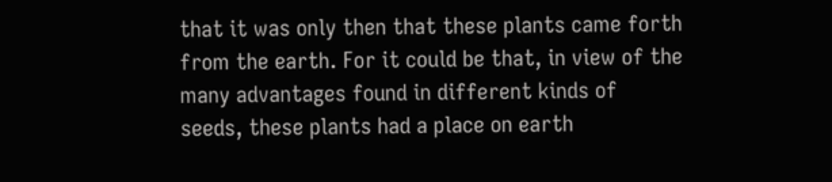that it was only then that these plants came forth from the earth. For it could be that, in view of the many advantages found in different kinds of seeds, these plants had a place on earth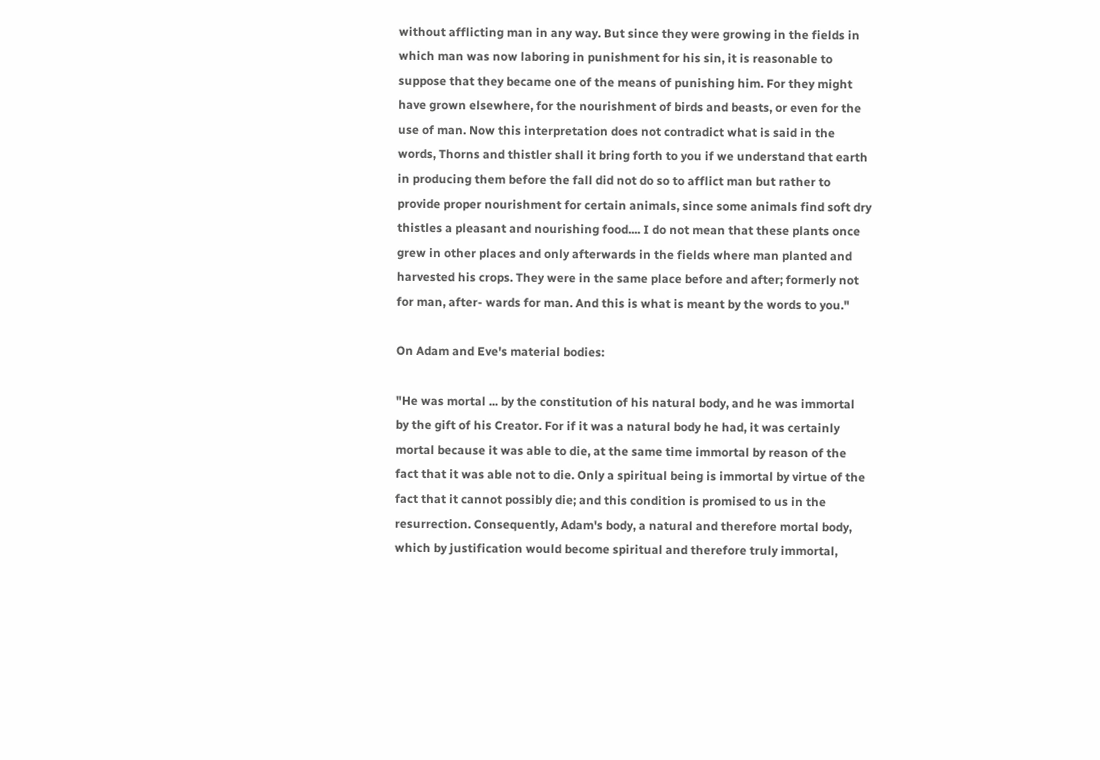without afflicting man in any way. But since they were growing in the fields in which man was now laboring in punishment for his sin, it is reasonable to suppose that they became one of the means of punishing him. For they might have grown elsewhere, for the nourishment of birds and beasts, or even for the use of man. Now this interpretation does not contradict what is said in the words, Thorns and thistler shall it bring forth to you if we understand that earth in producing them before the fall did not do so to afflict man but rather to provide proper nourishment for certain animals, since some animals find soft dry thistles a pleasant and nourishing food.... I do not mean that these plants once grew in other places and only afterwards in the fields where man planted and harvested his crops. They were in the same place before and after; formerly not for man, after- wards for man. And this is what is meant by the words to you."

On Adam and Eve's material bodies:

"He was mortal ... by the constitution of his natural body, and he was immortal by the gift of his Creator. For if it was a natural body he had, it was certainly mortal because it was able to die, at the same time immortal by reason of the fact that it was able not to die. Only a spiritual being is immortal by virtue of the fact that it cannot possibly die; and this condition is promised to us in the resurrection. Consequently, Adam's body, a natural and therefore mortal body, which by justification would become spiritual and therefore truly immortal,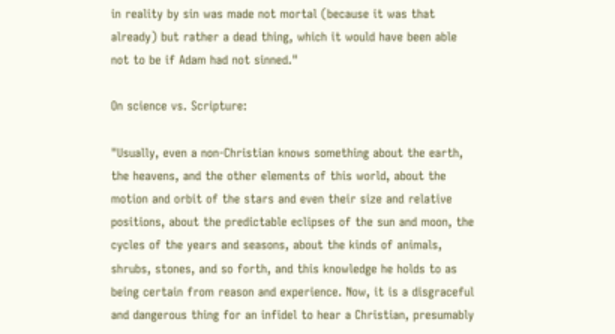in reality by sin was made not mortal (because it was that already) but rather a dead thing, which it would have been able not to be if Adam had not sinned."

On science vs. Scripture:

"Usually, even a non-Christian knows something about the earth, the heavens, and the other elements of this world, about the motion and orbit of the stars and even their size and relative positions, about the predictable eclipses of the sun and moon, the cycles of the years and seasons, about the kinds of animals, shrubs, stones, and so forth, and this knowledge he holds to as being certain from reason and experience. Now, it is a disgraceful and dangerous thing for an infidel to hear a Christian, presumably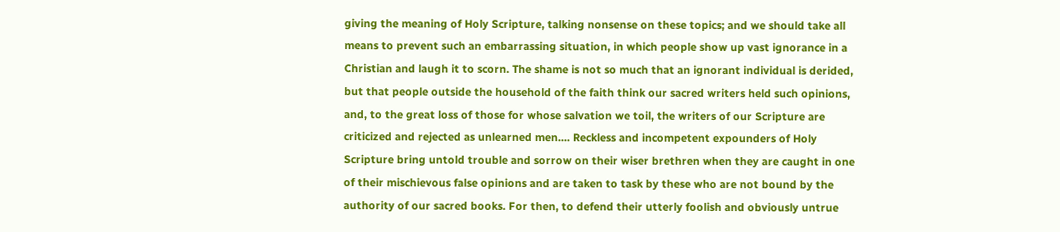giving the meaning of Holy Scripture, talking nonsense on these topics; and we should take all means to prevent such an embarrassing situation, in which people show up vast ignorance in a Christian and laugh it to scorn. The shame is not so much that an ignorant individual is derided, but that people outside the household of the faith think our sacred writers held such opinions, and, to the great loss of those for whose salvation we toil, the writers of our Scripture are criticized and rejected as unlearned men.... Reckless and incompetent expounders of Holy Scripture bring untold trouble and sorrow on their wiser brethren when they are caught in one of their mischievous false opinions and are taken to task by these who are not bound by the authority of our sacred books. For then, to defend their utterly foolish and obviously untrue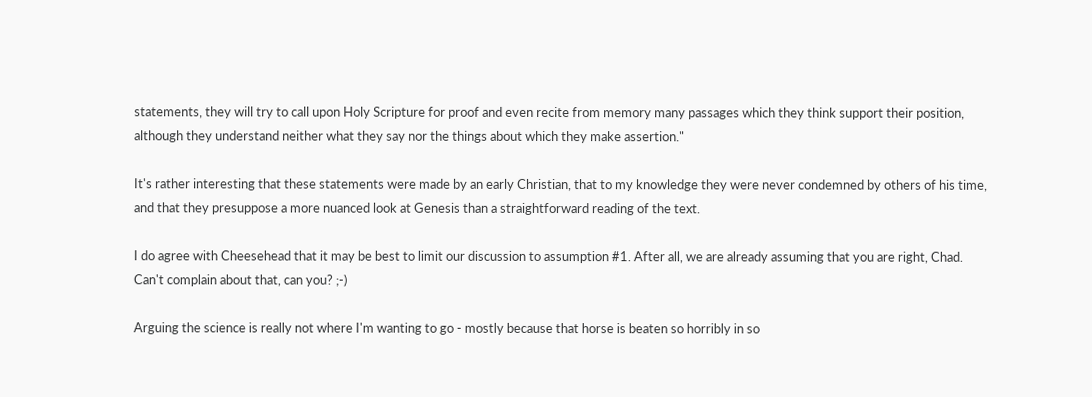statements, they will try to call upon Holy Scripture for proof and even recite from memory many passages which they think support their position, although they understand neither what they say nor the things about which they make assertion."

It's rather interesting that these statements were made by an early Christian, that to my knowledge they were never condemned by others of his time, and that they presuppose a more nuanced look at Genesis than a straightforward reading of the text.

I do agree with Cheesehead that it may be best to limit our discussion to assumption #1. After all, we are already assuming that you are right, Chad. Can't complain about that, can you? ;-)

Arguing the science is really not where I'm wanting to go - mostly because that horse is beaten so horribly in so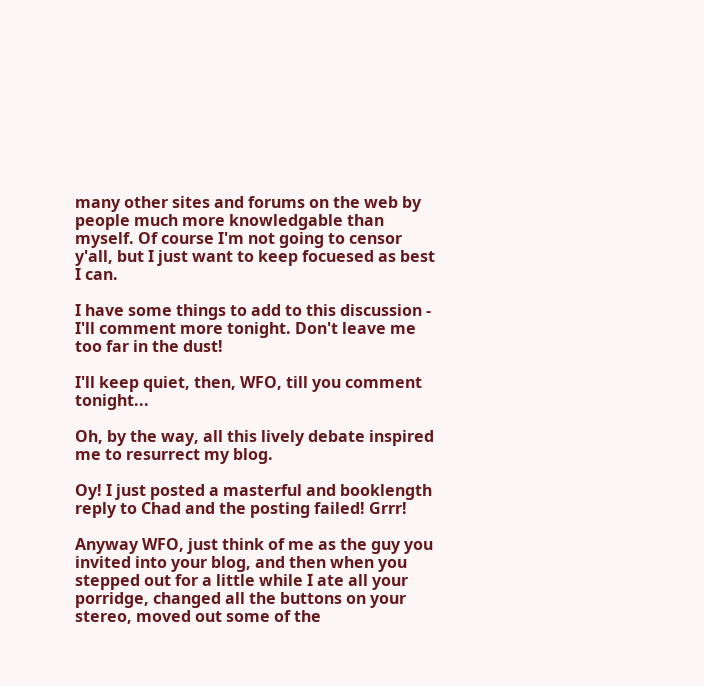many other sites and forums on the web by people much more knowledgable than myself. Of course I'm not going to censor y'all, but I just want to keep focuesed as best I can.

I have some things to add to this discussion - I'll comment more tonight. Don't leave me too far in the dust!

I'll keep quiet, then, WFO, till you comment tonight...

Oh, by the way, all this lively debate inspired me to resurrect my blog.

Oy! I just posted a masterful and booklength reply to Chad and the posting failed! Grrr!

Anyway WFO, just think of me as the guy you invited into your blog, and then when you stepped out for a little while I ate all your porridge, changed all the buttons on your stereo, moved out some of the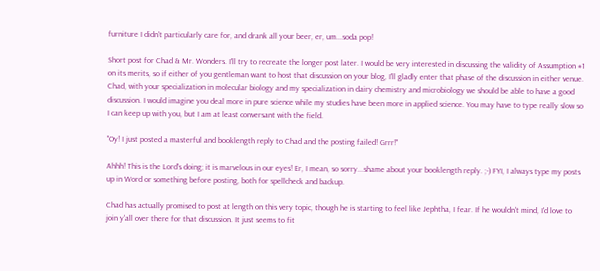furniture I didn't particularly care for, and drank all your beer, er, um...soda pop!

Short post for Chad & Mr. Wonders. I'll try to recreate the longer post later. I would be very interested in discussing the validity of Assumption #1 on its merits, so if either of you gentleman want to host that discussion on your blog, I'll gladly enter that phase of the discussion in either venue. Chad, with your specialization in molecular biology and my specialization in dairy chemistry and microbiology we should be able to have a good discussion. I would imagine you deal more in pure science while my studies have been more in applied science. You may have to type really slow so I can keep up with you, but I am at least conversant with the field.

"Oy! I just posted a masterful and booklength reply to Chad and the posting failed! Grrr!"

Ahhh! This is the Lord's doing; it is marvelous in our eyes! Er, I mean, so sorry...shame about your booklength reply. ;-) FYI, I always type my posts up in Word or something before posting, both for spellcheck and backup.

Chad has actually promised to post at length on this very topic, though he is starting to feel like Jephtha, I fear. If he wouldn't mind, I'd love to join y'all over there for that discussion. It just seems to fit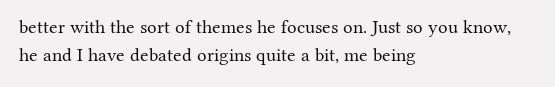better with the sort of themes he focuses on. Just so you know, he and I have debated origins quite a bit, me being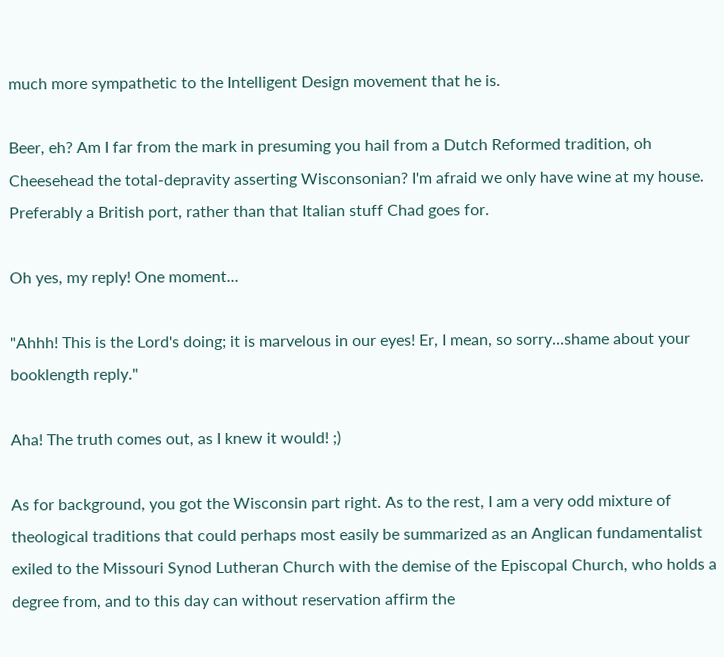much more sympathetic to the Intelligent Design movement that he is.

Beer, eh? Am I far from the mark in presuming you hail from a Dutch Reformed tradition, oh Cheesehead the total-depravity asserting Wisconsonian? I'm afraid we only have wine at my house. Preferably a British port, rather than that Italian stuff Chad goes for.

Oh yes, my reply! One moment...

"Ahhh! This is the Lord's doing; it is marvelous in our eyes! Er, I mean, so sorry...shame about your booklength reply."

Aha! The truth comes out, as I knew it would! ;)

As for background, you got the Wisconsin part right. As to the rest, I am a very odd mixture of theological traditions that could perhaps most easily be summarized as an Anglican fundamentalist exiled to the Missouri Synod Lutheran Church with the demise of the Episcopal Church, who holds a degree from, and to this day can without reservation affirm the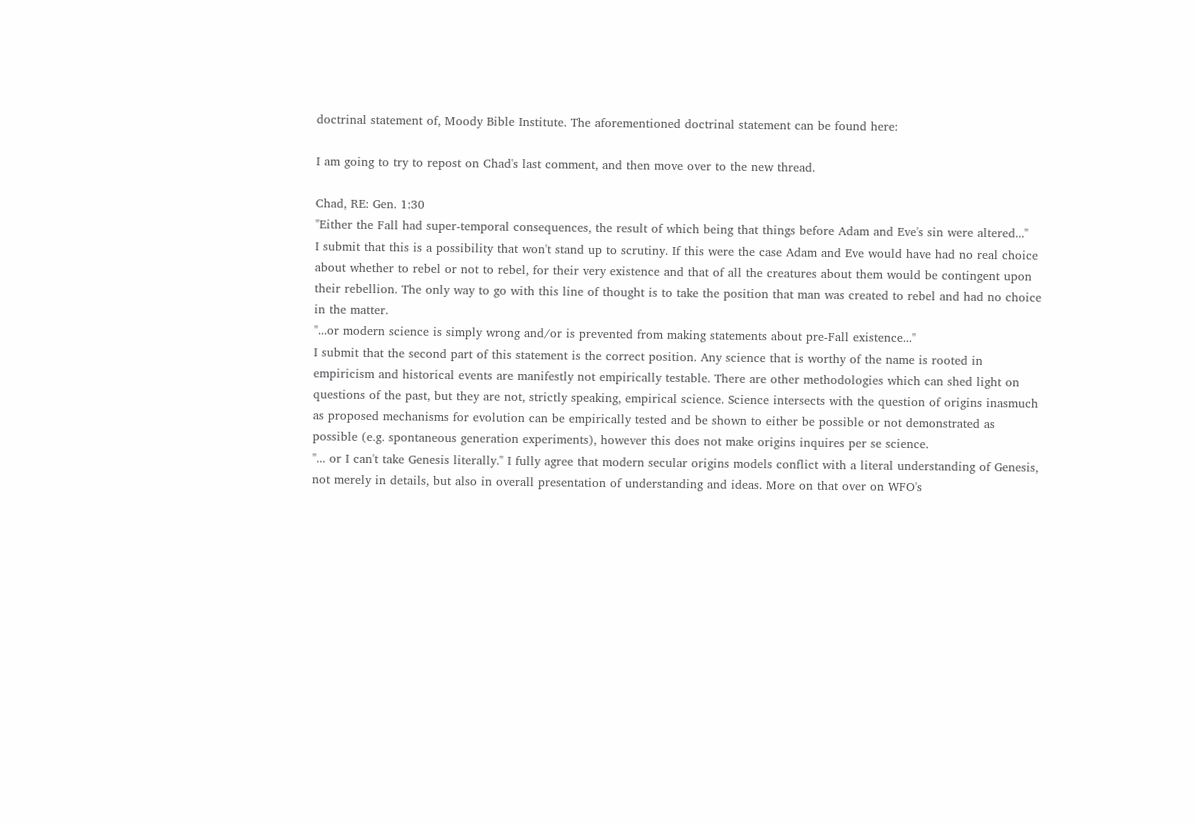doctrinal statement of, Moody Bible Institute. The aforementioned doctrinal statement can be found here:

I am going to try to repost on Chad's last comment, and then move over to the new thread.

Chad, RE: Gen. 1:30
"Either the Fall had super-temporal consequences, the result of which being that things before Adam and Eve's sin were altered..."
I submit that this is a possibility that won't stand up to scrutiny. If this were the case Adam and Eve would have had no real choice about whether to rebel or not to rebel, for their very existence and that of all the creatures about them would be contingent upon their rebellion. The only way to go with this line of thought is to take the position that man was created to rebel and had no choice in the matter.
"...or modern science is simply wrong and/or is prevented from making statements about pre-Fall existence..."
I submit that the second part of this statement is the correct position. Any science that is worthy of the name is rooted in empiricism and historical events are manifestly not empirically testable. There are other methodologies which can shed light on questions of the past, but they are not, strictly speaking, empirical science. Science intersects with the question of origins inasmuch as proposed mechanisms for evolution can be empirically tested and be shown to either be possible or not demonstrated as possible (e.g. spontaneous generation experiments), however this does not make origins inquires per se science.
"... or I can't take Genesis literally." I fully agree that modern secular origins models conflict with a literal understanding of Genesis, not merely in details, but also in overall presentation of understanding and ideas. More on that over on WFO's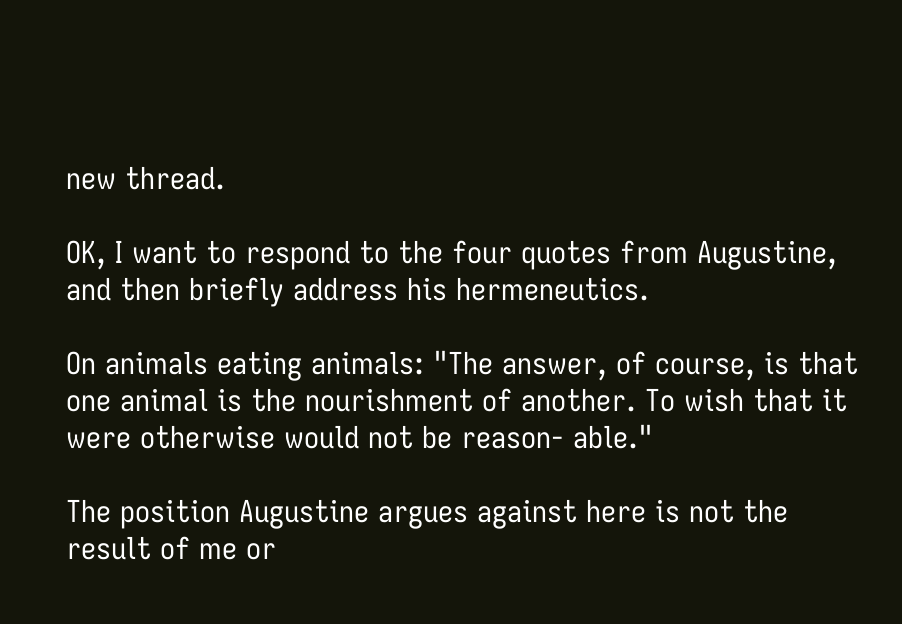new thread.

OK, I want to respond to the four quotes from Augustine, and then briefly address his hermeneutics.

On animals eating animals: "The answer, of course, is that one animal is the nourishment of another. To wish that it were otherwise would not be reason- able."

The position Augustine argues against here is not the result of me or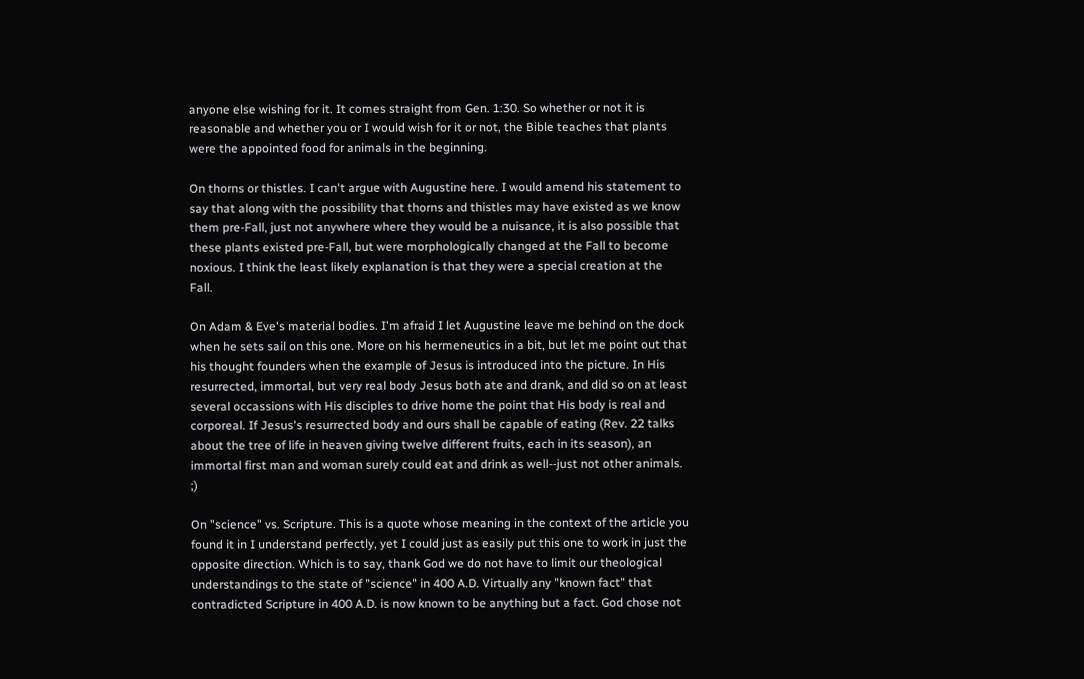anyone else wishing for it. It comes straight from Gen. 1:30. So whether or not it is reasonable and whether you or I would wish for it or not, the Bible teaches that plants were the appointed food for animals in the beginning.

On thorns or thistles. I can't argue with Augustine here. I would amend his statement to say that along with the possibility that thorns and thistles may have existed as we know them pre-Fall, just not anywhere where they would be a nuisance, it is also possible that these plants existed pre-Fall, but were morphologically changed at the Fall to become noxious. I think the least likely explanation is that they were a special creation at the Fall.

On Adam & Eve's material bodies. I'm afraid I let Augustine leave me behind on the dock when he sets sail on this one. More on his hermeneutics in a bit, but let me point out that his thought founders when the example of Jesus is introduced into the picture. In His resurrected, immortal, but very real body Jesus both ate and drank, and did so on at least several occassions with His disciples to drive home the point that His body is real and corporeal. If Jesus's resurrected body and ours shall be capable of eating (Rev. 22 talks about the tree of life in heaven giving twelve different fruits, each in its season), an immortal first man and woman surely could eat and drink as well--just not other animals. ;)

On "science" vs. Scripture. This is a quote whose meaning in the context of the article you found it in I understand perfectly, yet I could just as easily put this one to work in just the opposite direction. Which is to say, thank God we do not have to limit our theological understandings to the state of "science" in 400 A.D. Virtually any "known fact" that contradicted Scripture in 400 A.D. is now known to be anything but a fact. God chose not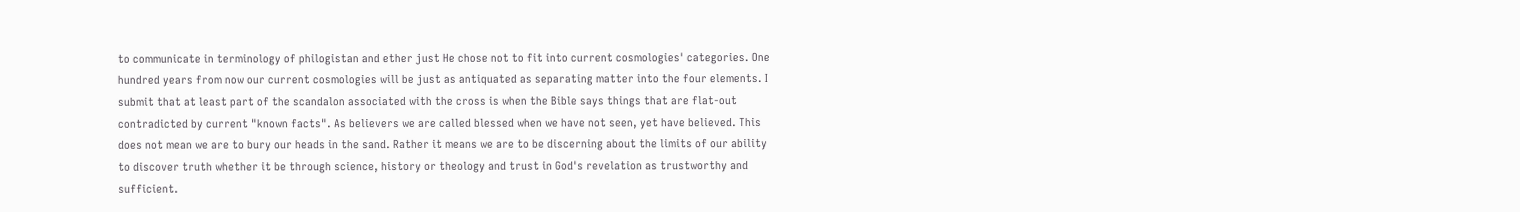to communicate in terminology of philogistan and ether just He chose not to fit into current cosmologies' categories. One hundred years from now our current cosmologies will be just as antiquated as separating matter into the four elements. I submit that at least part of the scandalon associated with the cross is when the Bible says things that are flat-out contradicted by current "known facts". As believers we are called blessed when we have not seen, yet have believed. This does not mean we are to bury our heads in the sand. Rather it means we are to be discerning about the limits of our ability to discover truth whether it be through science, history or theology and trust in God's revelation as trustworthy and sufficient.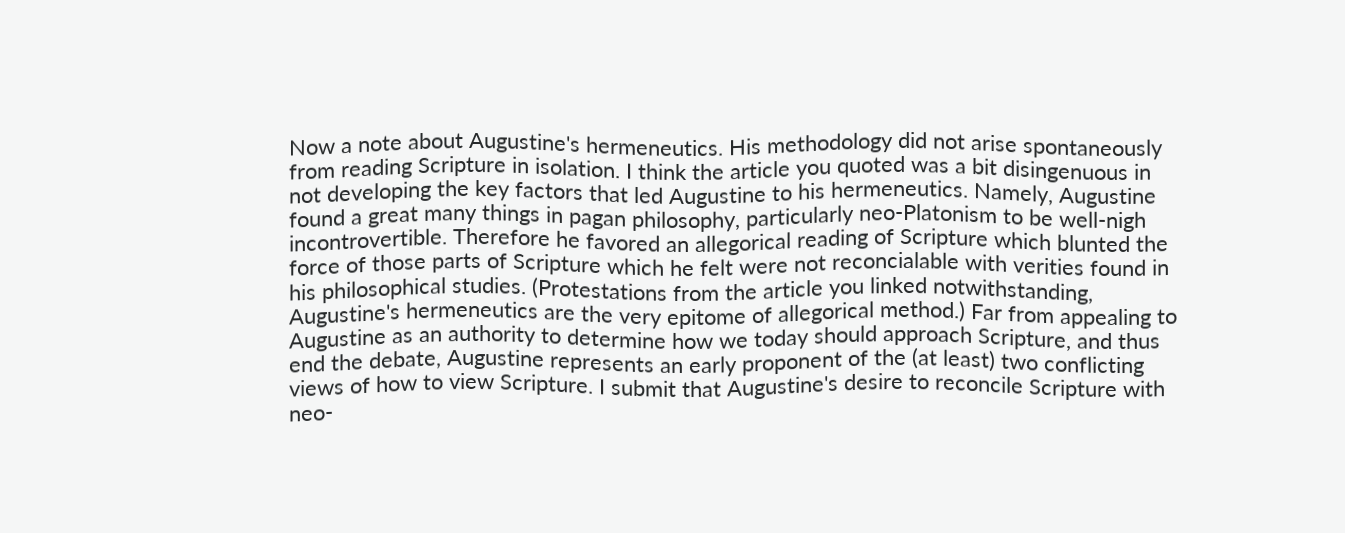Now a note about Augustine's hermeneutics. His methodology did not arise spontaneously from reading Scripture in isolation. I think the article you quoted was a bit disingenuous in not developing the key factors that led Augustine to his hermeneutics. Namely, Augustine found a great many things in pagan philosophy, particularly neo-Platonism to be well-nigh incontrovertible. Therefore he favored an allegorical reading of Scripture which blunted the force of those parts of Scripture which he felt were not reconcialable with verities found in his philosophical studies. (Protestations from the article you linked notwithstanding, Augustine's hermeneutics are the very epitome of allegorical method.) Far from appealing to Augustine as an authority to determine how we today should approach Scripture, and thus end the debate, Augustine represents an early proponent of the (at least) two conflicting views of how to view Scripture. I submit that Augustine's desire to reconcile Scripture with neo-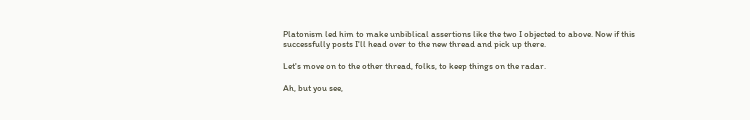Platonism led him to make unbiblical assertions like the two I objected to above. Now if this successfully posts I'll head over to the new thread and pick up there.

Let's move on to the other thread, folks, to keep things on the radar.

Ah, but you see,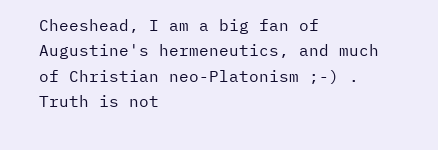Cheeshead, I am a big fan of Augustine's hermeneutics, and much of Christian neo-Platonism ;-) . Truth is not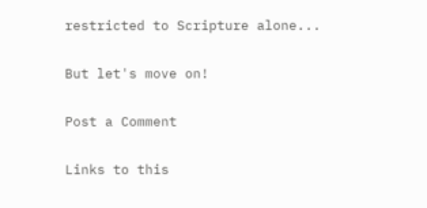restricted to Scripture alone...

But let's move on!

Post a Comment

Links to this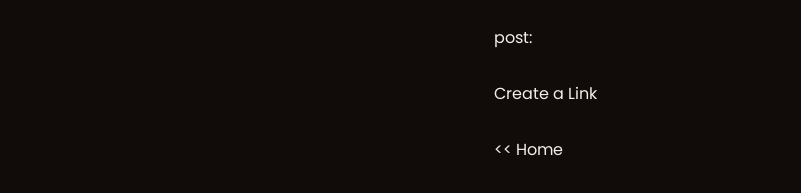post:

Create a Link

<< Home